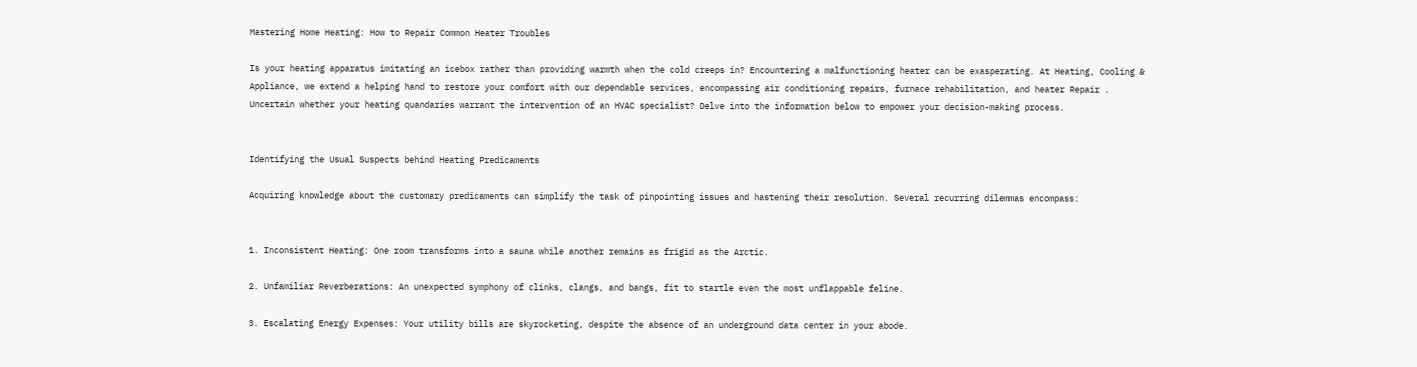Mastering Home Heating: How to Repair Common Heater Troubles

Is your heating apparatus imitating an icebox rather than providing warmth when the cold creeps in? Encountering a malfunctioning heater can be exasperating. At Heating, Cooling & Appliance, we extend a helping hand to restore your comfort with our dependable services, encompassing air conditioning repairs, furnace rehabilitation, and heater Repair . Uncertain whether your heating quandaries warrant the intervention of an HVAC specialist? Delve into the information below to empower your decision-making process.


Identifying the Usual Suspects behind Heating Predicaments

Acquiring knowledge about the customary predicaments can simplify the task of pinpointing issues and hastening their resolution. Several recurring dilemmas encompass:


1. Inconsistent Heating: One room transforms into a sauna while another remains as frigid as the Arctic.

2. Unfamiliar Reverberations: An unexpected symphony of clinks, clangs, and bangs, fit to startle even the most unflappable feline.

3. Escalating Energy Expenses: Your utility bills are skyrocketing, despite the absence of an underground data center in your abode.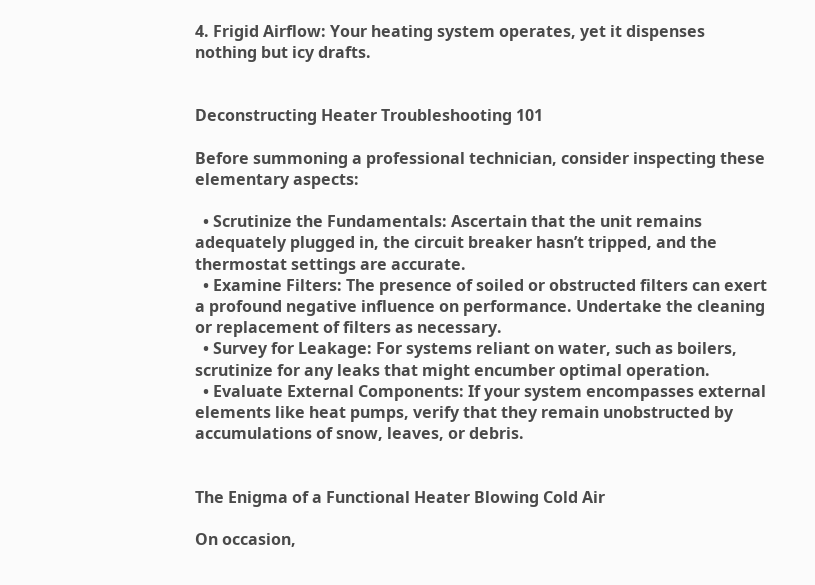4. Frigid Airflow: Your heating system operates, yet it dispenses nothing but icy drafts.


Deconstructing Heater Troubleshooting 101

Before summoning a professional technician, consider inspecting these elementary aspects:

  • Scrutinize the Fundamentals: Ascertain that the unit remains adequately plugged in, the circuit breaker hasn’t tripped, and the thermostat settings are accurate.
  • Examine Filters: The presence of soiled or obstructed filters can exert a profound negative influence on performance. Undertake the cleaning or replacement of filters as necessary.
  • Survey for Leakage: For systems reliant on water, such as boilers, scrutinize for any leaks that might encumber optimal operation.
  • Evaluate External Components: If your system encompasses external elements like heat pumps, verify that they remain unobstructed by accumulations of snow, leaves, or debris.


The Enigma of a Functional Heater Blowing Cold Air

On occasion,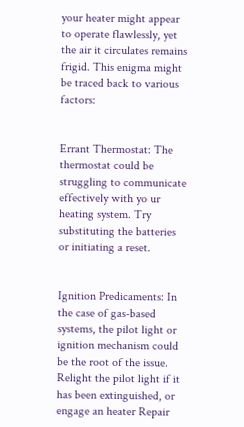your heater might appear to operate flawlessly, yet the air it circulates remains frigid. This enigma might be traced back to various factors:


Errant Thermostat: The thermostat could be struggling to communicate effectively with yo ur heating system. Try substituting the batteries or initiating a reset.


Ignition Predicaments: In the case of gas-based systems, the pilot light or ignition mechanism could be the root of the issue. Relight the pilot light if it has been extinguished, or engage an heater Repair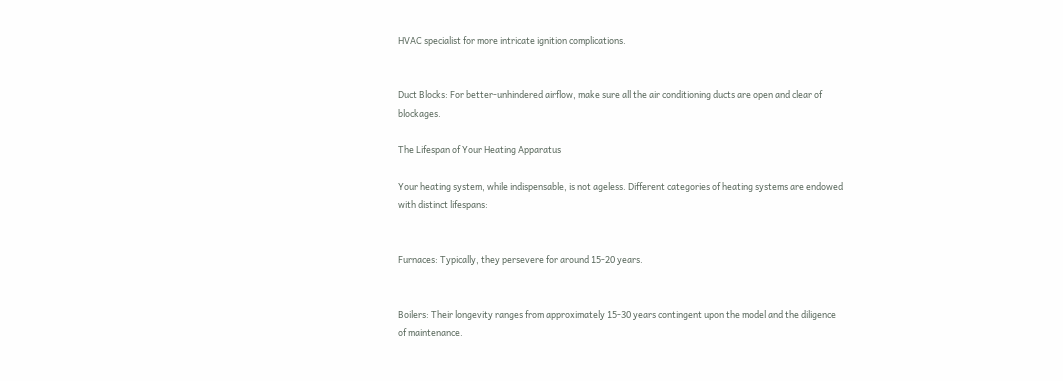HVAC specialist for more intricate ignition complications.


Duct Blocks: For better-unhindered airflow, make sure all the air conditioning ducts are open and clear of blockages.

The Lifespan of Your Heating Apparatus

Your heating system, while indispensable, is not ageless. Different categories of heating systems are endowed with distinct lifespans:


Furnaces: Typically, they persevere for around 15-20 years.


Boilers: Their longevity ranges from approximately 15-30 years contingent upon the model and the diligence of maintenance.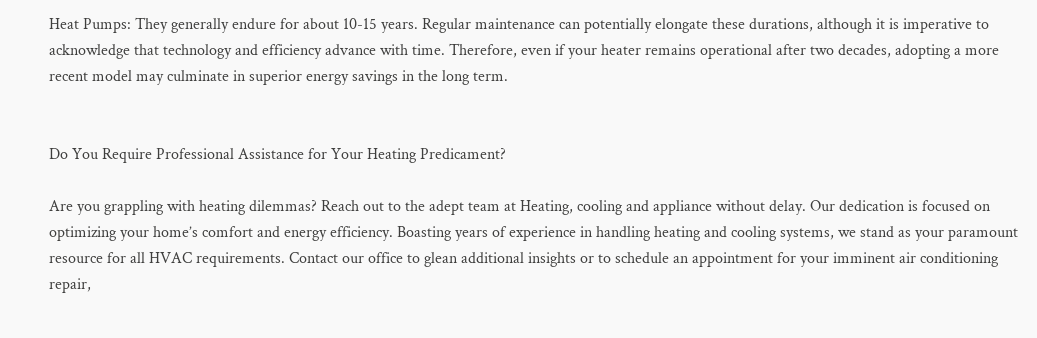Heat Pumps: They generally endure for about 10-15 years. Regular maintenance can potentially elongate these durations, although it is imperative to acknowledge that technology and efficiency advance with time. Therefore, even if your heater remains operational after two decades, adopting a more recent model may culminate in superior energy savings in the long term.


Do You Require Professional Assistance for Your Heating Predicament?

Are you grappling with heating dilemmas? Reach out to the adept team at Heating, cooling and appliance without delay. Our dedication is focused on optimizing your home’s comfort and energy efficiency. Boasting years of experience in handling heating and cooling systems, we stand as your paramount resource for all HVAC requirements. Contact our office to glean additional insights or to schedule an appointment for your imminent air conditioning repair,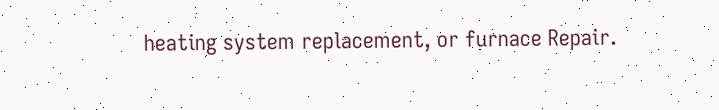heating system replacement, or furnace Repair.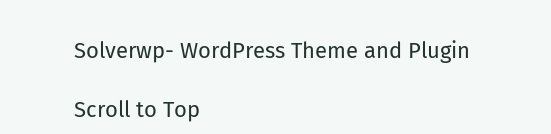Solverwp- WordPress Theme and Plugin

Scroll to Top